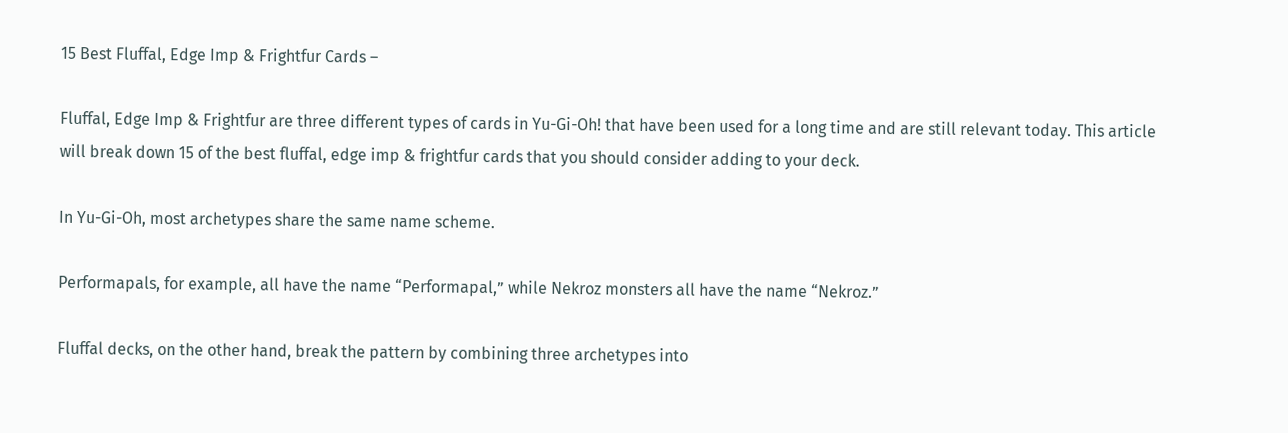15 Best Fluffal, Edge Imp & Frightfur Cards –

Fluffal, Edge Imp & Frightfur are three different types of cards in Yu-Gi-Oh! that have been used for a long time and are still relevant today. This article will break down 15 of the best fluffal, edge imp & frightfur cards that you should consider adding to your deck.

In Yu-Gi-Oh, most archetypes share the same name scheme.

Performapals, for example, all have the name “Performapal,” while Nekroz monsters all have the name “Nekroz.”

Fluffal decks, on the other hand, break the pattern by combining three archetypes into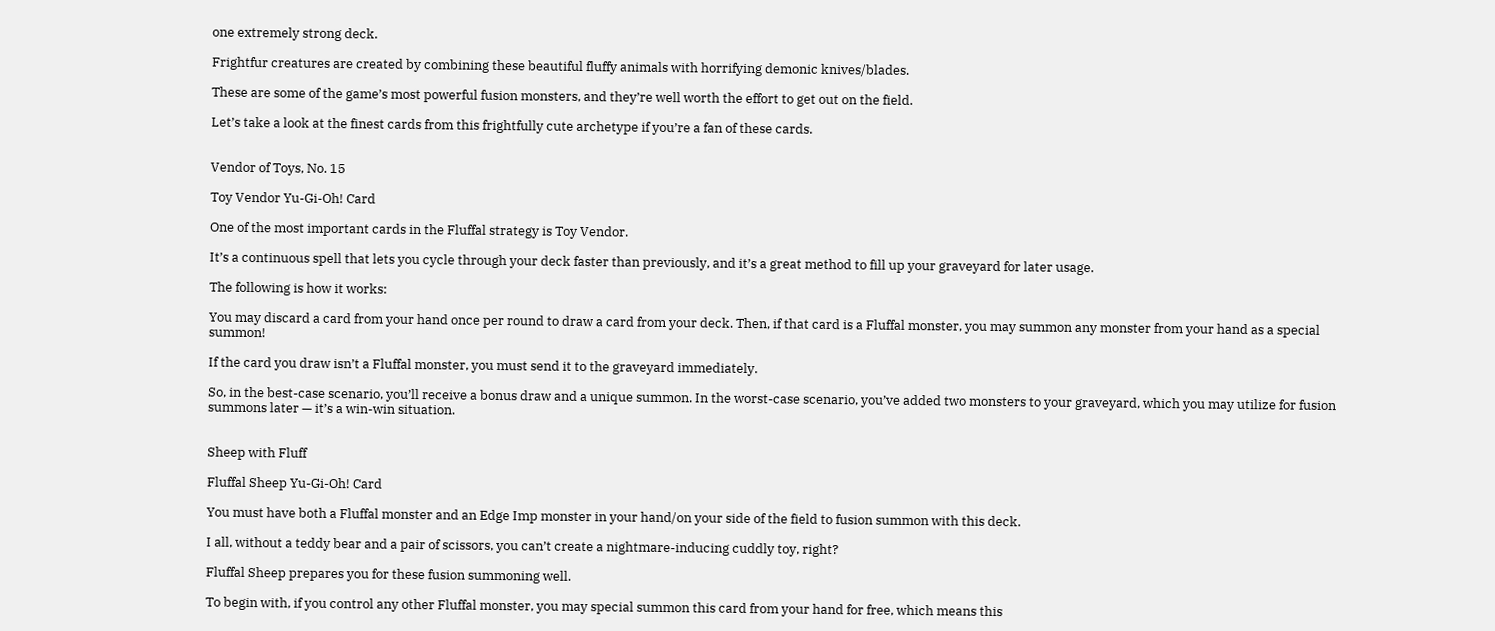one extremely strong deck.

Frightfur creatures are created by combining these beautiful fluffy animals with horrifying demonic knives/blades.

These are some of the game’s most powerful fusion monsters, and they’re well worth the effort to get out on the field.

Let’s take a look at the finest cards from this frightfully cute archetype if you’re a fan of these cards.


Vendor of Toys, No. 15

Toy Vendor Yu-Gi-Oh! Card

One of the most important cards in the Fluffal strategy is Toy Vendor.

It’s a continuous spell that lets you cycle through your deck faster than previously, and it’s a great method to fill up your graveyard for later usage.

The following is how it works:

You may discard a card from your hand once per round to draw a card from your deck. Then, if that card is a Fluffal monster, you may summon any monster from your hand as a special summon!

If the card you draw isn’t a Fluffal monster, you must send it to the graveyard immediately.

So, in the best-case scenario, you’ll receive a bonus draw and a unique summon. In the worst-case scenario, you’ve added two monsters to your graveyard, which you may utilize for fusion summons later — it’s a win-win situation.


Sheep with Fluff

Fluffal Sheep Yu-Gi-Oh! Card

You must have both a Fluffal monster and an Edge Imp monster in your hand/on your side of the field to fusion summon with this deck.

I all, without a teddy bear and a pair of scissors, you can’t create a nightmare-inducing cuddly toy, right?

Fluffal Sheep prepares you for these fusion summoning well.

To begin with, if you control any other Fluffal monster, you may special summon this card from your hand for free, which means this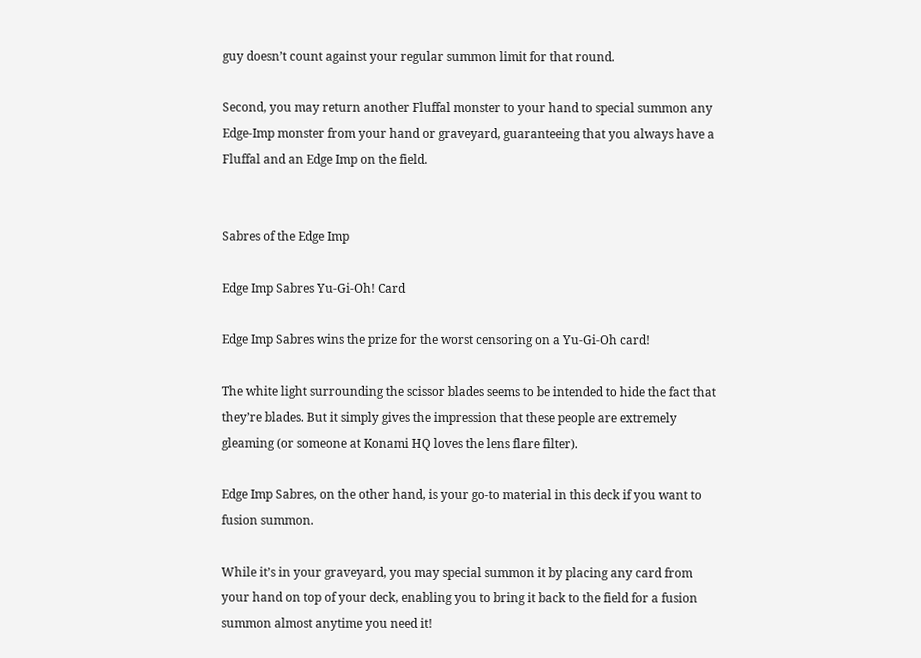guy doesn’t count against your regular summon limit for that round.

Second, you may return another Fluffal monster to your hand to special summon any Edge-Imp monster from your hand or graveyard, guaranteeing that you always have a Fluffal and an Edge Imp on the field.


Sabres of the Edge Imp

Edge Imp Sabres Yu-Gi-Oh! Card

Edge Imp Sabres wins the prize for the worst censoring on a Yu-Gi-Oh card!

The white light surrounding the scissor blades seems to be intended to hide the fact that they’re blades. But it simply gives the impression that these people are extremely gleaming (or someone at Konami HQ loves the lens flare filter).

Edge Imp Sabres, on the other hand, is your go-to material in this deck if you want to fusion summon.

While it’s in your graveyard, you may special summon it by placing any card from your hand on top of your deck, enabling you to bring it back to the field for a fusion summon almost anytime you need it!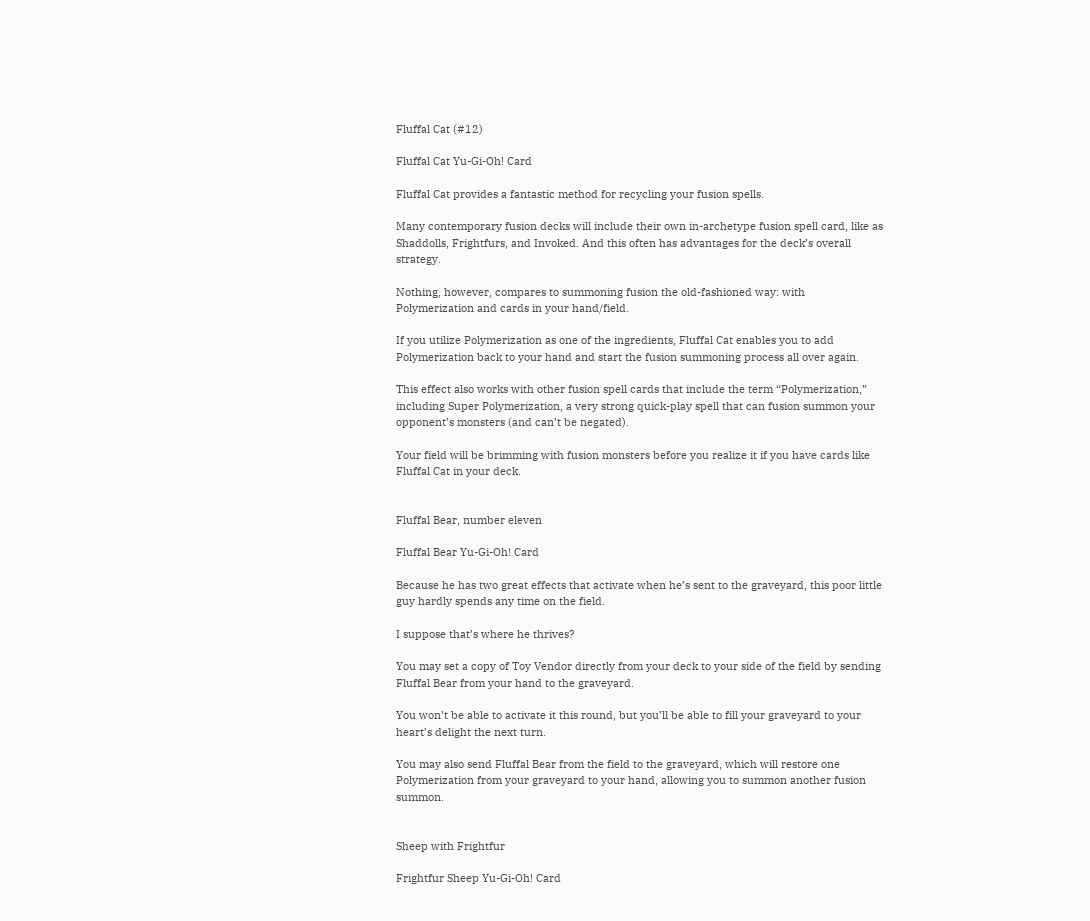Fluffal Cat (#12)

Fluffal Cat Yu-Gi-Oh! Card

Fluffal Cat provides a fantastic method for recycling your fusion spells.

Many contemporary fusion decks will include their own in-archetype fusion spell card, like as Shaddolls, Frightfurs, and Invoked. And this often has advantages for the deck’s overall strategy.

Nothing, however, compares to summoning fusion the old-fashioned way: with Polymerization and cards in your hand/field.

If you utilize Polymerization as one of the ingredients, Fluffal Cat enables you to add Polymerization back to your hand and start the fusion summoning process all over again.

This effect also works with other fusion spell cards that include the term “Polymerization,” including Super Polymerization, a very strong quick-play spell that can fusion summon your opponent’s monsters (and can’t be negated).

Your field will be brimming with fusion monsters before you realize it if you have cards like Fluffal Cat in your deck.


Fluffal Bear, number eleven

Fluffal Bear Yu-Gi-Oh! Card

Because he has two great effects that activate when he’s sent to the graveyard, this poor little guy hardly spends any time on the field.

I suppose that’s where he thrives?

You may set a copy of Toy Vendor directly from your deck to your side of the field by sending Fluffal Bear from your hand to the graveyard.

You won’t be able to activate it this round, but you’ll be able to fill your graveyard to your heart’s delight the next turn.

You may also send Fluffal Bear from the field to the graveyard, which will restore one Polymerization from your graveyard to your hand, allowing you to summon another fusion summon.


Sheep with Frightfur

Frightfur Sheep Yu-Gi-Oh! Card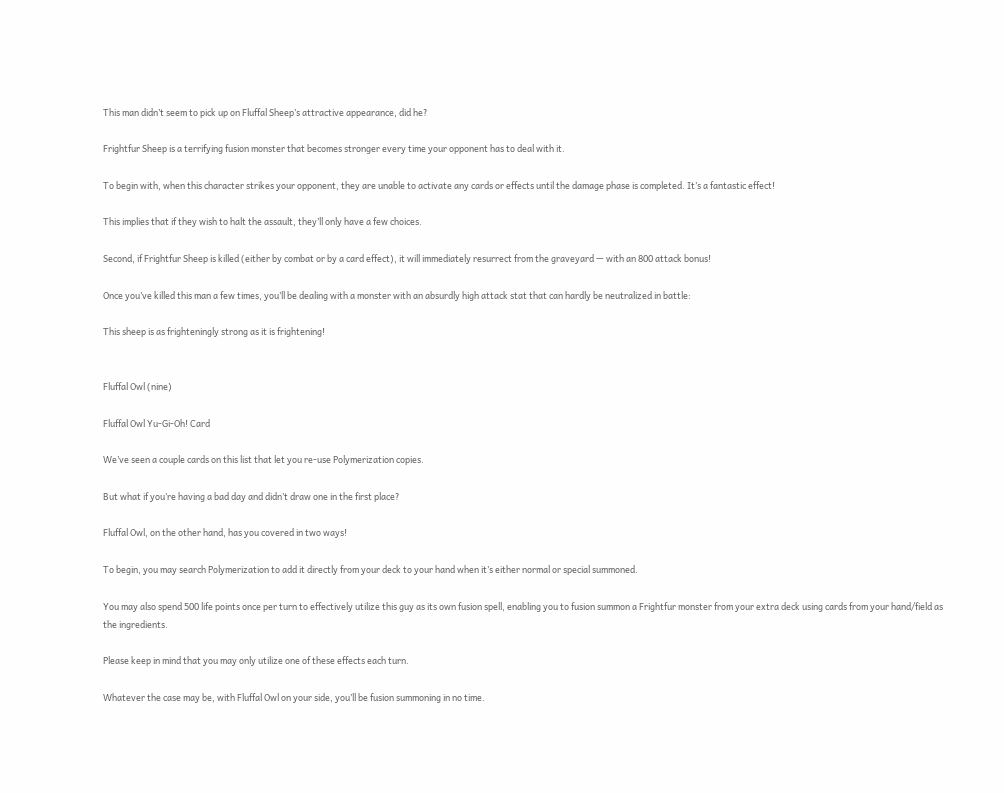This man didn’t seem to pick up on Fluffal Sheep’s attractive appearance, did he?

Frightfur Sheep is a terrifying fusion monster that becomes stronger every time your opponent has to deal with it.

To begin with, when this character strikes your opponent, they are unable to activate any cards or effects until the damage phase is completed. It’s a fantastic effect!

This implies that if they wish to halt the assault, they’ll only have a few choices.

Second, if Frightfur Sheep is killed (either by combat or by a card effect), it will immediately resurrect from the graveyard — with an 800 attack bonus!

Once you’ve killed this man a few times, you’ll be dealing with a monster with an absurdly high attack stat that can hardly be neutralized in battle:

This sheep is as frighteningly strong as it is frightening!


Fluffal Owl (nine)

Fluffal Owl Yu-Gi-Oh! Card

We’ve seen a couple cards on this list that let you re-use Polymerization copies.

But what if you’re having a bad day and didn’t draw one in the first place?

Fluffal Owl, on the other hand, has you covered in two ways!

To begin, you may search Polymerization to add it directly from your deck to your hand when it’s either normal or special summoned.

You may also spend 500 life points once per turn to effectively utilize this guy as its own fusion spell, enabling you to fusion summon a Frightfur monster from your extra deck using cards from your hand/field as the ingredients.

Please keep in mind that you may only utilize one of these effects each turn.

Whatever the case may be, with Fluffal Owl on your side, you’ll be fusion summoning in no time.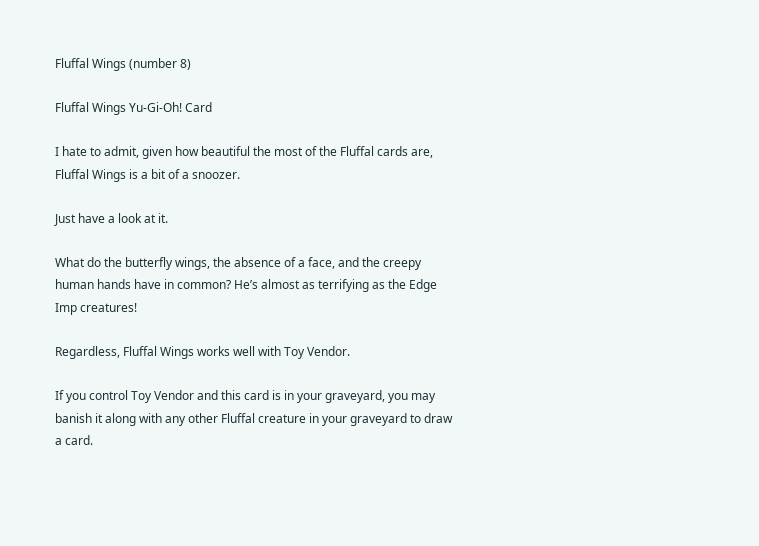Fluffal Wings (number 8)

Fluffal Wings Yu-Gi-Oh! Card

I hate to admit, given how beautiful the most of the Fluffal cards are, Fluffal Wings is a bit of a snoozer.

Just have a look at it.

What do the butterfly wings, the absence of a face, and the creepy human hands have in common? He’s almost as terrifying as the Edge Imp creatures!

Regardless, Fluffal Wings works well with Toy Vendor.

If you control Toy Vendor and this card is in your graveyard, you may banish it along with any other Fluffal creature in your graveyard to draw a card.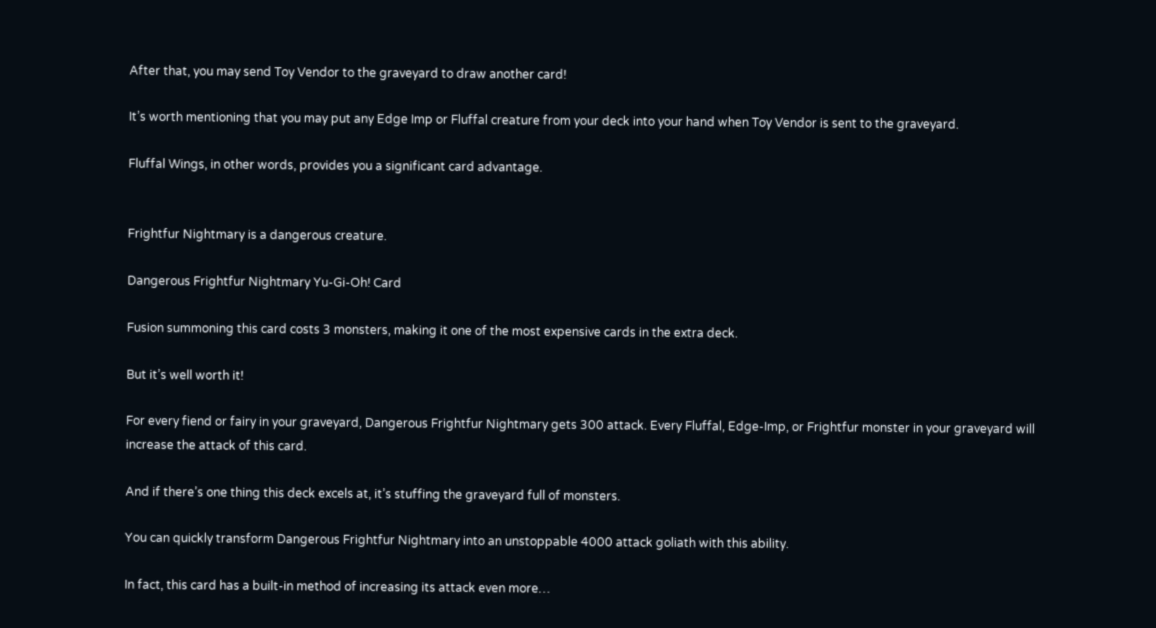After that, you may send Toy Vendor to the graveyard to draw another card!

It’s worth mentioning that you may put any Edge Imp or Fluffal creature from your deck into your hand when Toy Vendor is sent to the graveyard.

Fluffal Wings, in other words, provides you a significant card advantage.


Frightfur Nightmary is a dangerous creature.

Dangerous Frightfur Nightmary Yu-Gi-Oh! Card

Fusion summoning this card costs 3 monsters, making it one of the most expensive cards in the extra deck.

But it’s well worth it!

For every fiend or fairy in your graveyard, Dangerous Frightfur Nightmary gets 300 attack. Every Fluffal, Edge-Imp, or Frightfur monster in your graveyard will increase the attack of this card.

And if there’s one thing this deck excels at, it’s stuffing the graveyard full of monsters.

You can quickly transform Dangerous Frightfur Nightmary into an unstoppable 4000 attack goliath with this ability.

In fact, this card has a built-in method of increasing its attack even more…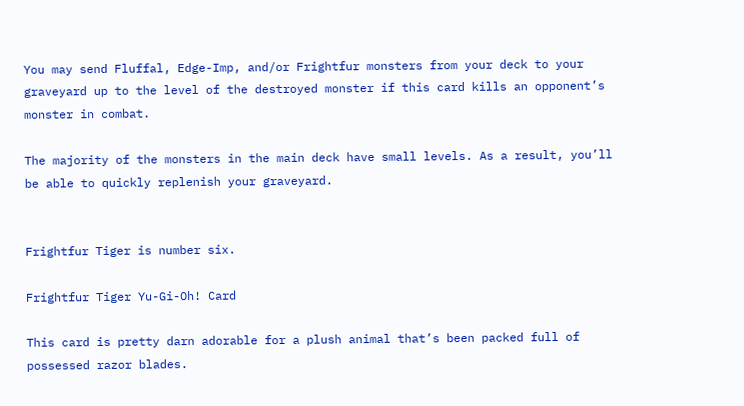You may send Fluffal, Edge-Imp, and/or Frightfur monsters from your deck to your graveyard up to the level of the destroyed monster if this card kills an opponent’s monster in combat.

The majority of the monsters in the main deck have small levels. As a result, you’ll be able to quickly replenish your graveyard.


Frightfur Tiger is number six.

Frightfur Tiger Yu-Gi-Oh! Card

This card is pretty darn adorable for a plush animal that’s been packed full of possessed razor blades.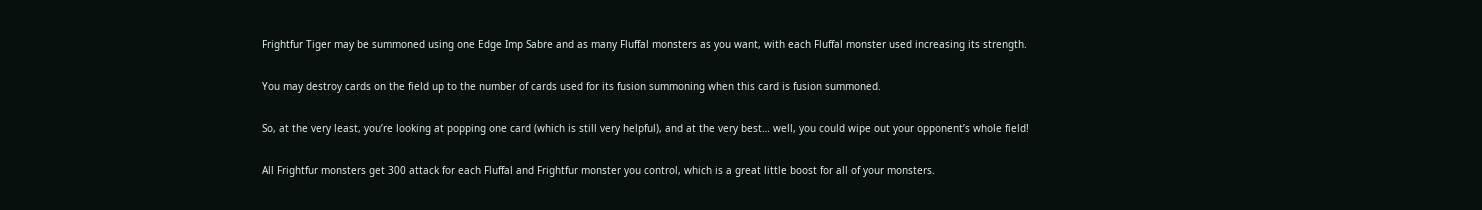Frightfur Tiger may be summoned using one Edge Imp Sabre and as many Fluffal monsters as you want, with each Fluffal monster used increasing its strength.

You may destroy cards on the field up to the number of cards used for its fusion summoning when this card is fusion summoned.

So, at the very least, you’re looking at popping one card (which is still very helpful), and at the very best… well, you could wipe out your opponent’s whole field!

All Frightfur monsters get 300 attack for each Fluffal and Frightfur monster you control, which is a great little boost for all of your monsters.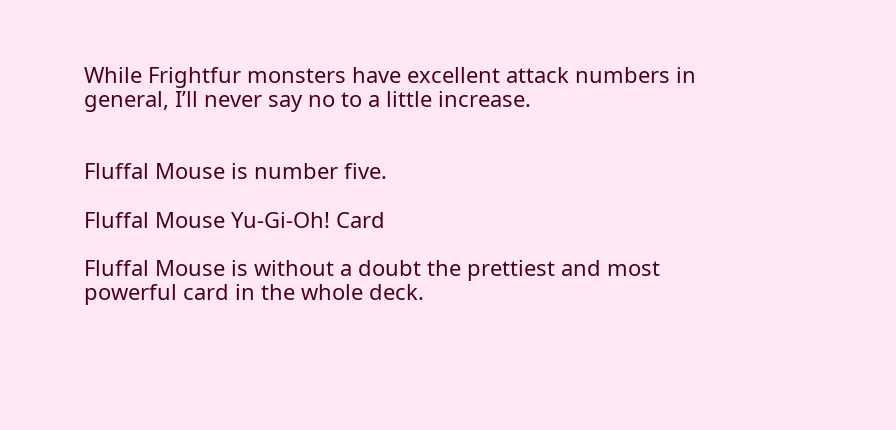While Frightfur monsters have excellent attack numbers in general, I’ll never say no to a little increase.


Fluffal Mouse is number five.

Fluffal Mouse Yu-Gi-Oh! Card

Fluffal Mouse is without a doubt the prettiest and most powerful card in the whole deck.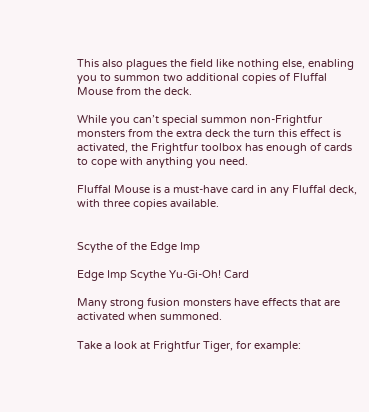This also plagues the field like nothing else, enabling you to summon two additional copies of Fluffal Mouse from the deck.

While you can’t special summon non-Frightfur monsters from the extra deck the turn this effect is activated, the Frightfur toolbox has enough of cards to cope with anything you need.

Fluffal Mouse is a must-have card in any Fluffal deck, with three copies available.


Scythe of the Edge Imp

Edge Imp Scythe Yu-Gi-Oh! Card

Many strong fusion monsters have effects that are activated when summoned.

Take a look at Frightfur Tiger, for example: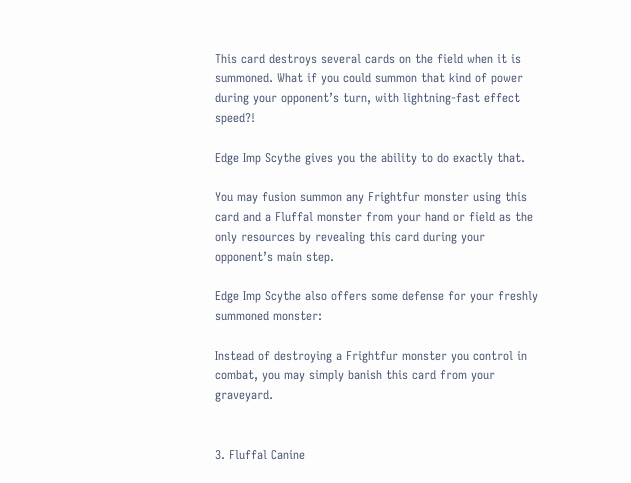This card destroys several cards on the field when it is summoned. What if you could summon that kind of power during your opponent’s turn, with lightning-fast effect speed?!

Edge Imp Scythe gives you the ability to do exactly that.

You may fusion summon any Frightfur monster using this card and a Fluffal monster from your hand or field as the only resources by revealing this card during your opponent’s main step.

Edge Imp Scythe also offers some defense for your freshly summoned monster:

Instead of destroying a Frightfur monster you control in combat, you may simply banish this card from your graveyard.


3. Fluffal Canine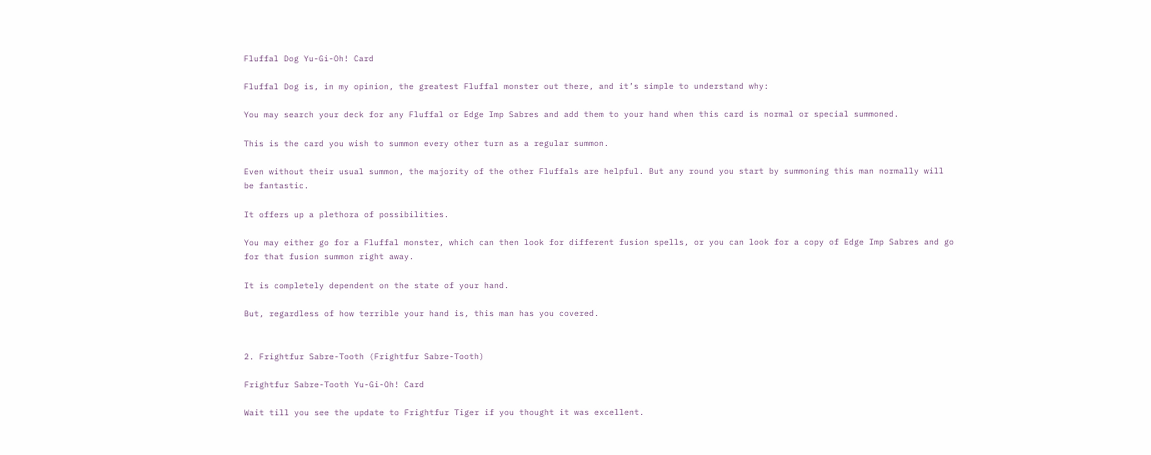Fluffal Dog Yu-Gi-Oh! Card

Fluffal Dog is, in my opinion, the greatest Fluffal monster out there, and it’s simple to understand why:

You may search your deck for any Fluffal or Edge Imp Sabres and add them to your hand when this card is normal or special summoned.

This is the card you wish to summon every other turn as a regular summon.

Even without their usual summon, the majority of the other Fluffals are helpful. But any round you start by summoning this man normally will be fantastic.

It offers up a plethora of possibilities.

You may either go for a Fluffal monster, which can then look for different fusion spells, or you can look for a copy of Edge Imp Sabres and go for that fusion summon right away.

It is completely dependent on the state of your hand.

But, regardless of how terrible your hand is, this man has you covered.


2. Frightfur Sabre-Tooth (Frightfur Sabre-Tooth)

Frightfur Sabre-Tooth Yu-Gi-Oh! Card

Wait till you see the update to Frightfur Tiger if you thought it was excellent.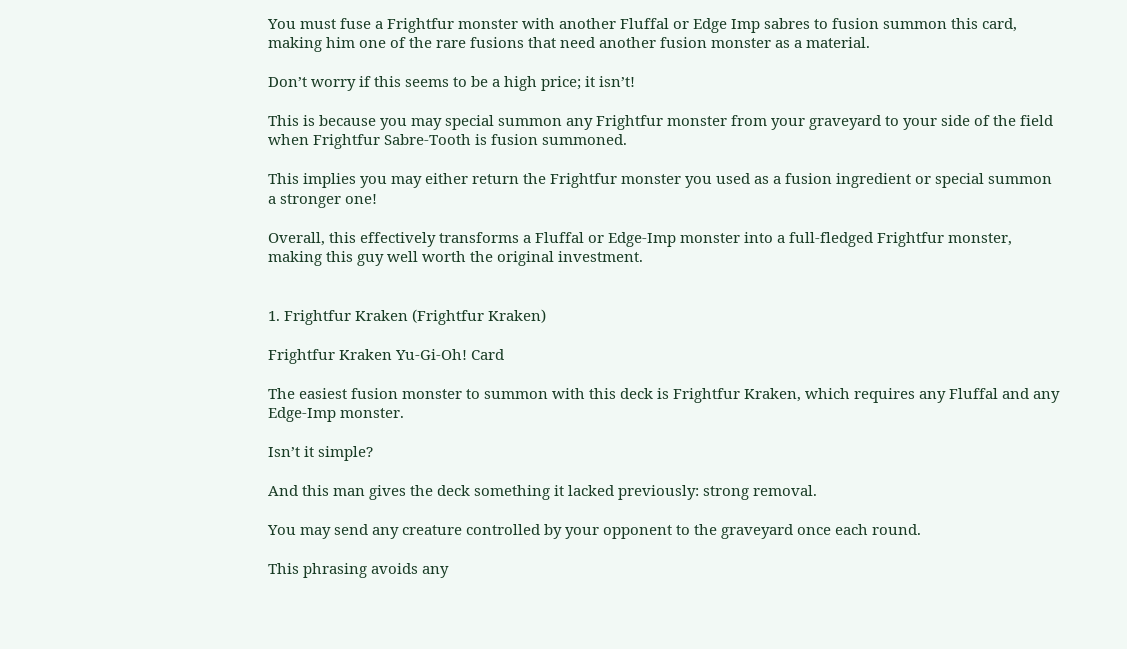You must fuse a Frightfur monster with another Fluffal or Edge Imp sabres to fusion summon this card, making him one of the rare fusions that need another fusion monster as a material.

Don’t worry if this seems to be a high price; it isn’t!

This is because you may special summon any Frightfur monster from your graveyard to your side of the field when Frightfur Sabre-Tooth is fusion summoned.

This implies you may either return the Frightfur monster you used as a fusion ingredient or special summon a stronger one!

Overall, this effectively transforms a Fluffal or Edge-Imp monster into a full-fledged Frightfur monster, making this guy well worth the original investment.


1. Frightfur Kraken (Frightfur Kraken)

Frightfur Kraken Yu-Gi-Oh! Card

The easiest fusion monster to summon with this deck is Frightfur Kraken, which requires any Fluffal and any Edge-Imp monster.

Isn’t it simple?

And this man gives the deck something it lacked previously: strong removal.

You may send any creature controlled by your opponent to the graveyard once each round.

This phrasing avoids any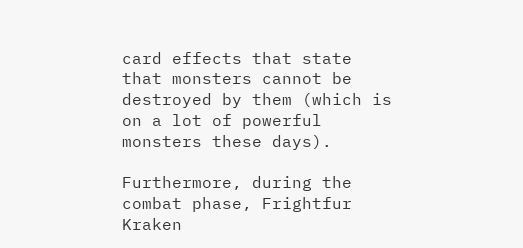card effects that state that monsters cannot be destroyed by them (which is on a lot of powerful monsters these days).

Furthermore, during the combat phase, Frightfur Kraken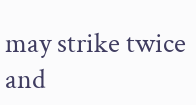may strike twice and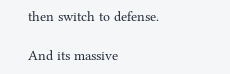then switch to defense.

And its massive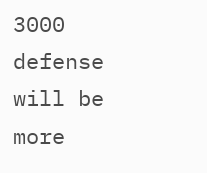3000 defense will be more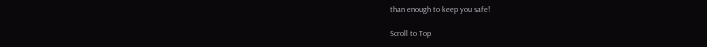than enough to keep you safe!

Scroll to Top